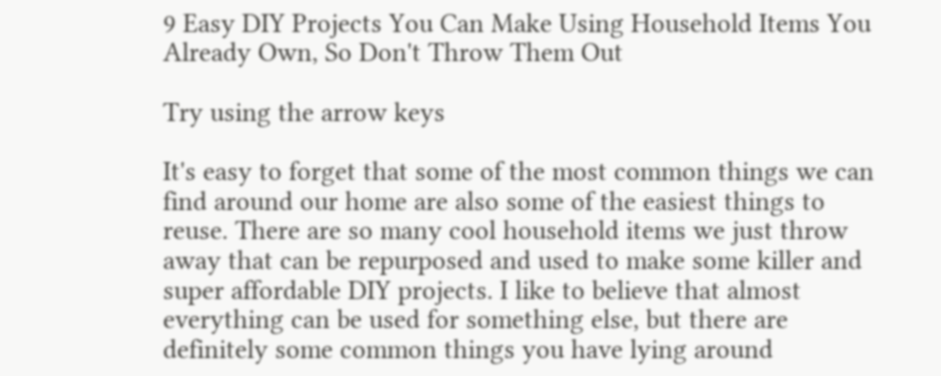9 Easy DIY Projects You Can Make Using Household Items You Already Own, So Don't Throw Them Out

Try using the arrow keys

It's easy to forget that some of the most common things we can find around our home are also some of the easiest things to reuse. There are so many cool household items we just throw away that can be repurposed and used to make some killer and super affordable DIY projects. I like to believe that almost everything can be used for something else, but there are definitely some common things you have lying around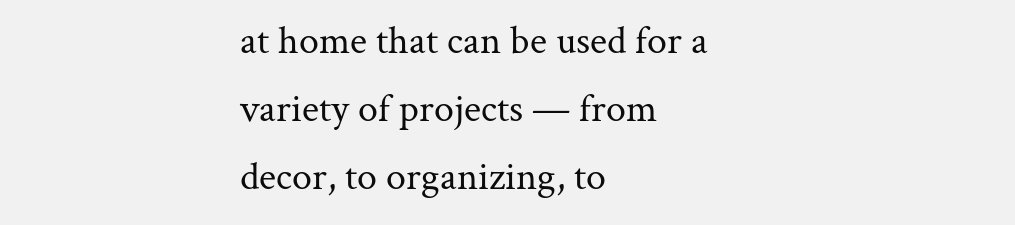at home that can be used for a variety of projects — from decor, to organizing, to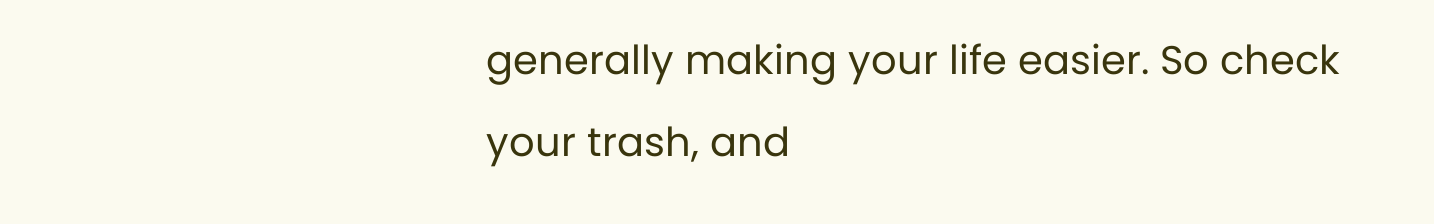generally making your life easier. So check your trash, and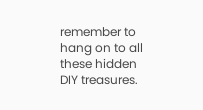remember to hang on to all these hidden DIY treasures.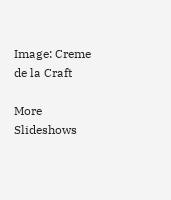Image: Creme de la Craft

More Slideshows